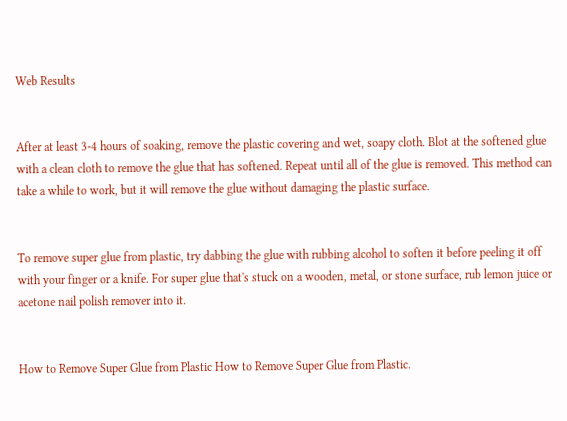Web Results


After at least 3-4 hours of soaking, remove the plastic covering and wet, soapy cloth. Blot at the softened glue with a clean cloth to remove the glue that has softened. Repeat until all of the glue is removed. This method can take a while to work, but it will remove the glue without damaging the plastic surface.


To remove super glue from plastic, try dabbing the glue with rubbing alcohol to soften it before peeling it off with your finger or a knife. For super glue that's stuck on a wooden, metal, or stone surface, rub lemon juice or acetone nail polish remover into it.


How to Remove Super Glue from Plastic How to Remove Super Glue from Plastic.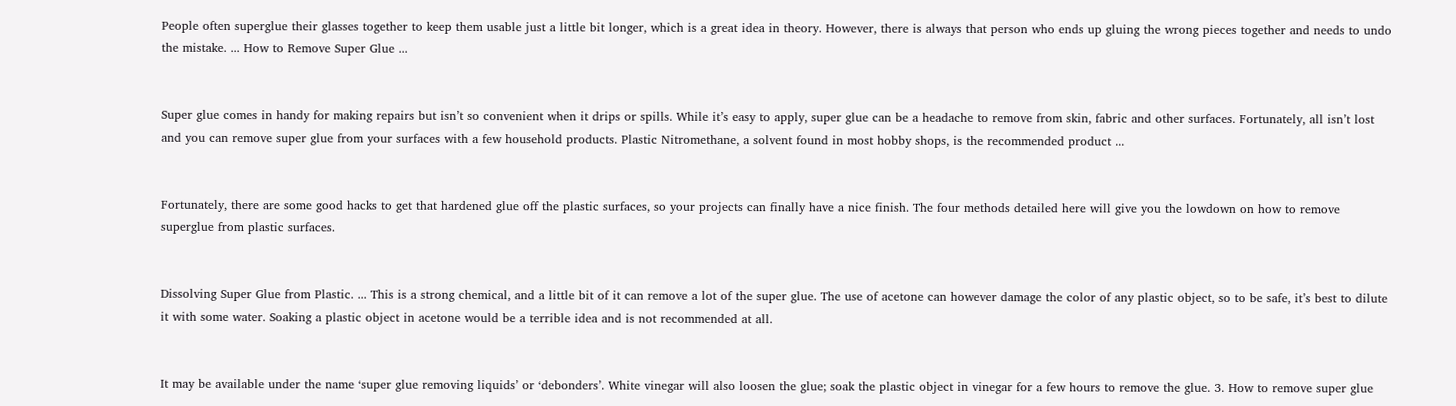People often superglue their glasses together to keep them usable just a little bit longer, which is a great idea in theory. However, there is always that person who ends up gluing the wrong pieces together and needs to undo the mistake. ... How to Remove Super Glue ...


Super glue comes in handy for making repairs but isn’t so convenient when it drips or spills. While it’s easy to apply, super glue can be a headache to remove from skin, fabric and other surfaces. Fortunately, all isn’t lost and you can remove super glue from your surfaces with a few household products. Plastic Nitromethane, a solvent found in most hobby shops, is the recommended product ...


Fortunately, there are some good hacks to get that hardened glue off the plastic surfaces, so your projects can finally have a nice finish. The four methods detailed here will give you the lowdown on how to remove superglue from plastic surfaces.


Dissolving Super Glue from Plastic. ... This is a strong chemical, and a little bit of it can remove a lot of the super glue. The use of acetone can however damage the color of any plastic object, so to be safe, it’s best to dilute it with some water. Soaking a plastic object in acetone would be a terrible idea and is not recommended at all.


It may be available under the name ‘super glue removing liquids’ or ‘debonders’. White vinegar will also loosen the glue; soak the plastic object in vinegar for a few hours to remove the glue. 3. How to remove super glue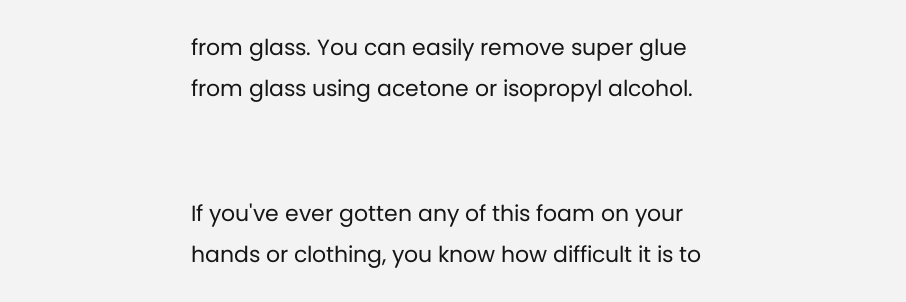from glass. You can easily remove super glue from glass using acetone or isopropyl alcohol.


If you've ever gotten any of this foam on your hands or clothing, you know how difficult it is to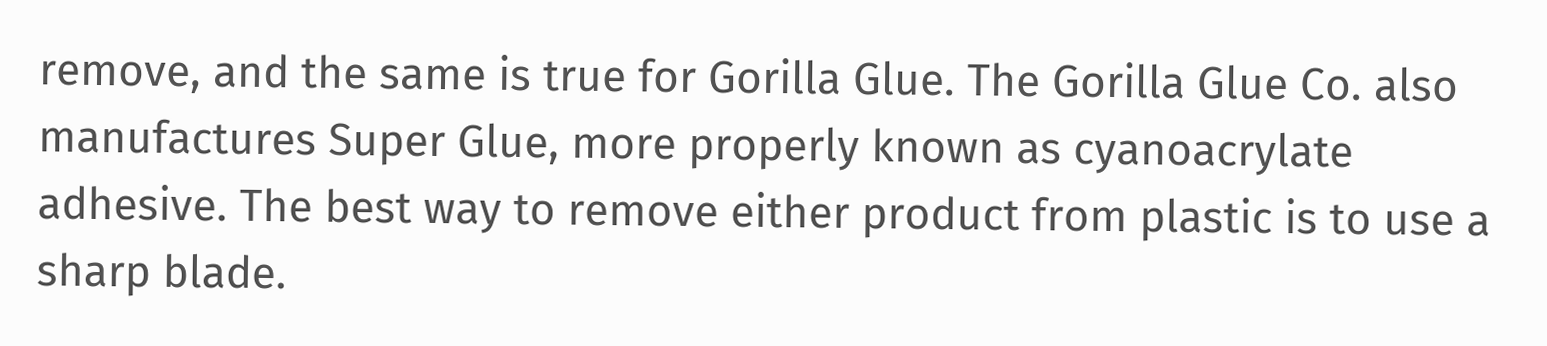remove, and the same is true for Gorilla Glue. The Gorilla Glue Co. also manufactures Super Glue, more properly known as cyanoacrylate adhesive. The best way to remove either product from plastic is to use a sharp blade.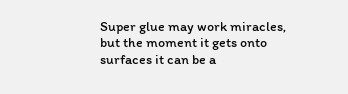Super glue may work miracles, but the moment it gets onto surfaces it can be a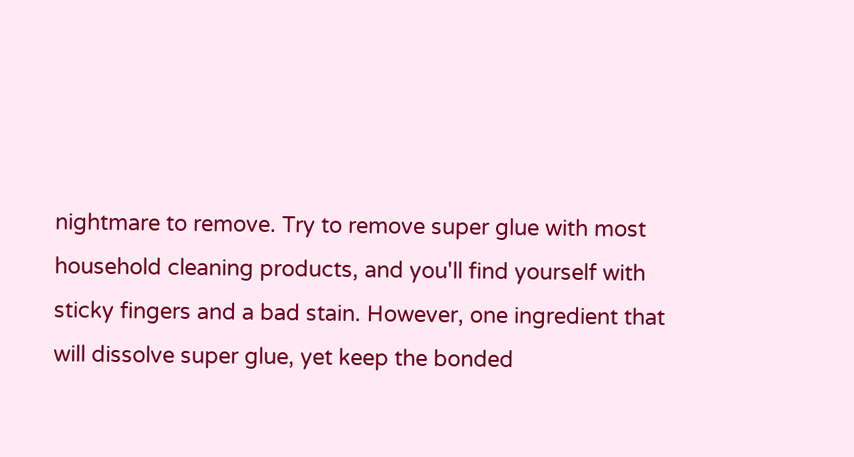nightmare to remove. Try to remove super glue with most household cleaning products, and you'll find yourself with sticky fingers and a bad stain. However, one ingredient that will dissolve super glue, yet keep the bonded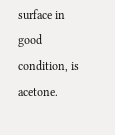surface in good condition, is acetone.